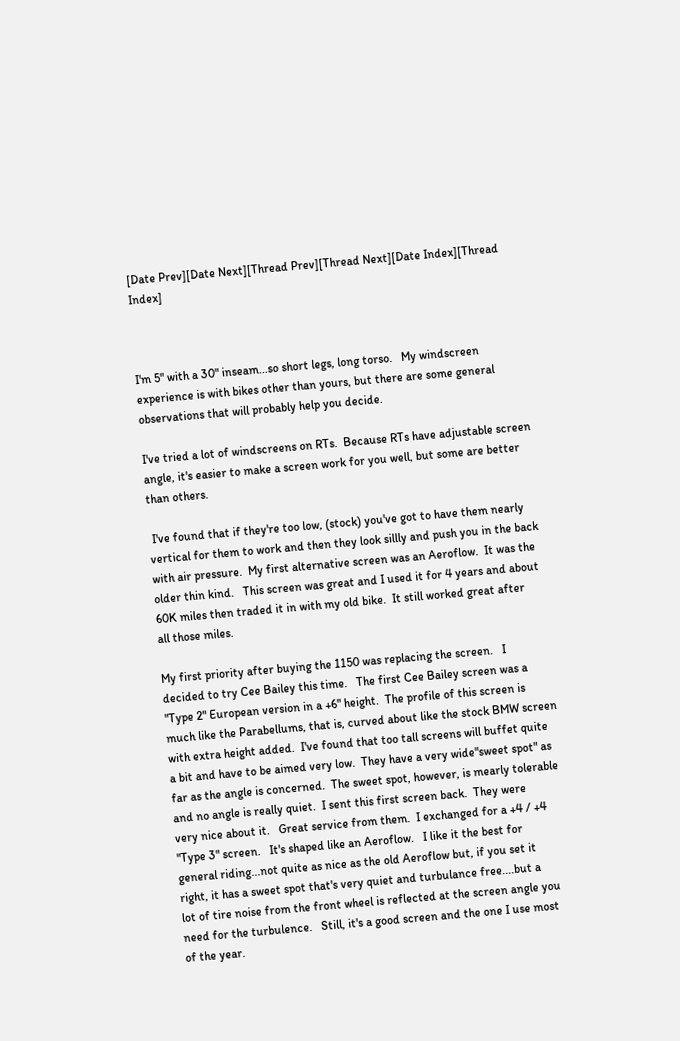[Date Prev][Date Next][Thread Prev][Thread Next][Date Index][Thread Index]



I'm 5" with a 30" inseam...so short legs, long torso.   My windscreen
experience is with bikes other than yours, but there are some general
observations that will probably help you decide.

I've tried a lot of windscreens on RTs.  Because RTs have adjustable screen
angle, it's easier to make a screen work for you well, but some are better
than others.

 I've found that if they're too low, (stock) you've got to have them nearly
vertical for them to work and then they look sillly and push you in the back
with air pressure.  My first alternative screen was an Aeroflow.  It was the
older thin kind.   This screen was great and I used it for 4 years and about
60K miles then traded it in with my old bike.  It still worked great after
all those miles.

My first priority after buying the 1150 was replacing the screen.   I
decided to try Cee Bailey this time.   The first Cee Bailey screen was a
"Type 2" European version in a +6" height.  The profile of this screen is
much like the Parabellums, that is, curved about like the stock BMW screen
with extra height added.  I've found that too tall screens will buffet quite
a bit and have to be aimed very low.  They have a very wide"sweet spot" as
far as the angle is concerned.  The sweet spot, however, is mearly tolerable
and no angle is really quiet.  I sent this first screen back.  They were
very nice about it.   Great service from them.  I exchanged for a +4 / +4
"Type 3" screen.   It's shaped like an Aeroflow.   I like it the best for
general riding...not quite as nice as the old Aeroflow but, if you set it
right, it has a sweet spot that's very quiet and turbulance free....but a
lot of tire noise from the front wheel is reflected at the screen angle you
need for the turbulence.   Still, it's a good screen and the one I use most
of the year.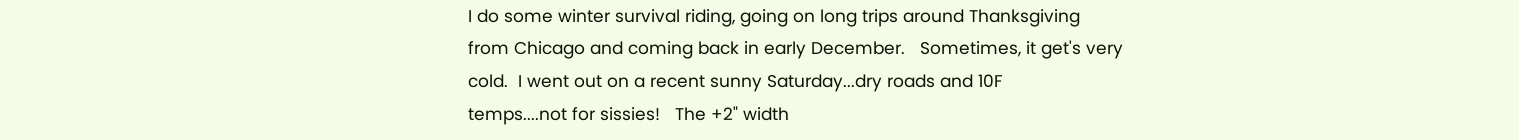I do some winter survival riding, going on long trips around Thanksgiving
from Chicago and coming back in early December.   Sometimes, it get's very
cold.  I went out on a recent sunny Saturday...dry roads and 10F
temps....not for sissies!   The +2" width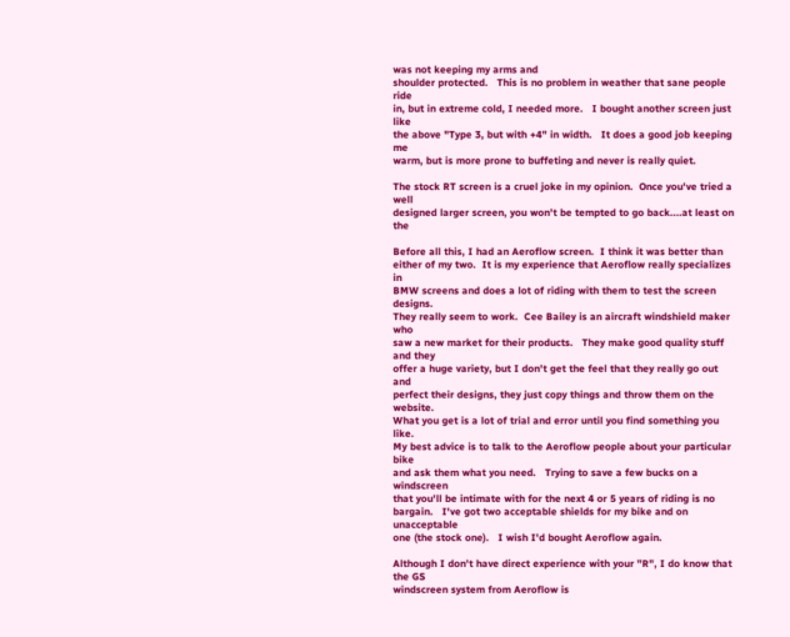was not keeping my arms and
shoulder protected.   This is no problem in weather that sane people ride
in, but in extreme cold, I needed more.   I bought another screen just like
the above "Type 3, but with +4" in width.   It does a good job keeping me
warm, but is more prone to buffeting and never is really quiet.

The stock RT screen is a cruel joke in my opinion.  Once you've tried a well
designed larger screen, you won't be tempted to go back....at least on the

Before all this, I had an Aeroflow screen.  I think it was better than
either of my two.  It is my experience that Aeroflow really specializes in
BMW screens and does a lot of riding with them to test the screen designs.
They really seem to work.  Cee Bailey is an aircraft windshield maker who
saw a new market for their products.   They make good quality stuff and they
offer a huge variety, but I don't get the feel that they really go out and
perfect their designs, they just copy things and throw them on the website.
What you get is a lot of trial and error until you find something you like.
My best advice is to talk to the Aeroflow people about your particular bike
and ask them what you need.   Trying to save a few bucks on a windscreen
that you'll be intimate with for the next 4 or 5 years of riding is no
bargain.   I've got two acceptable shields for my bike and on unacceptable
one (the stock one).   I wish I'd bought Aeroflow again.

Although I don't have direct experience with your "R", I do know that the GS
windscreen system from Aeroflow is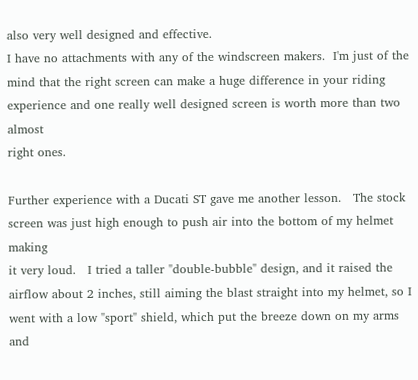also very well designed and effective.
I have no attachments with any of the windscreen makers.  I'm just of the
mind that the right screen can make a huge difference in your riding
experience and one really well designed screen is worth more than two almost
right ones.

Further experience with a Ducati ST gave me another lesson.   The stock
screen was just high enough to push air into the bottom of my helmet making
it very loud.   I tried a taller "double-bubble" design, and it raised the
airflow about 2 inches, still aiming the blast straight into my helmet, so I
went with a low "sport" shield, which put the breeze down on my arms and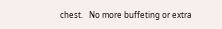chest.   No more buffeting or extra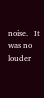noise.   It was no louder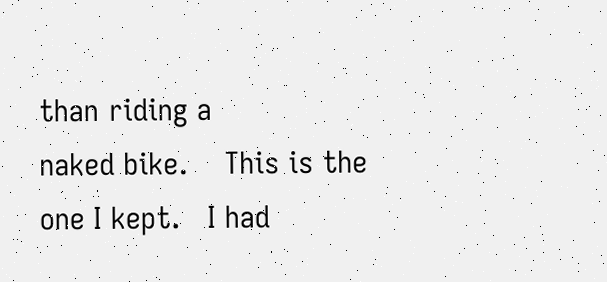than riding a
naked bike.    This is the one I kept.   I had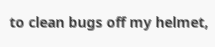to clean bugs off my helmet,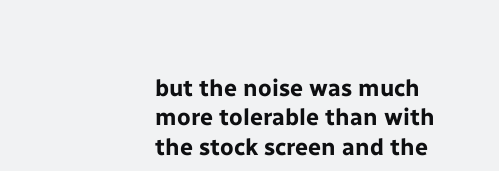but the noise was much more tolerable than with the stock screen and the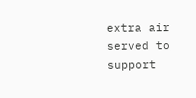extra air served to support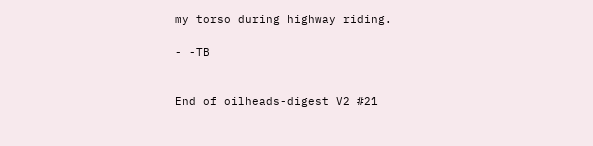my torso during highway riding.

- -TB


End of oilheads-digest V2 #21